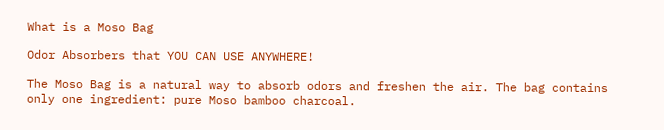What is a Moso Bag

Odor Absorbers that YOU CAN USE ANYWHERE!

The Moso Bag is a natural way to absorb odors and freshen the air. The bag contains only one ingredient: pure Moso bamboo charcoal.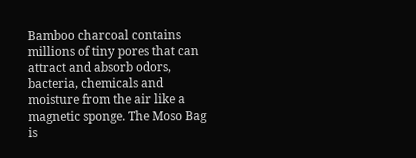Bamboo charcoal contains millions of tiny pores that can attract and absorb odors, bacteria, chemicals and moisture from the air like a magnetic sponge. The Moso Bag is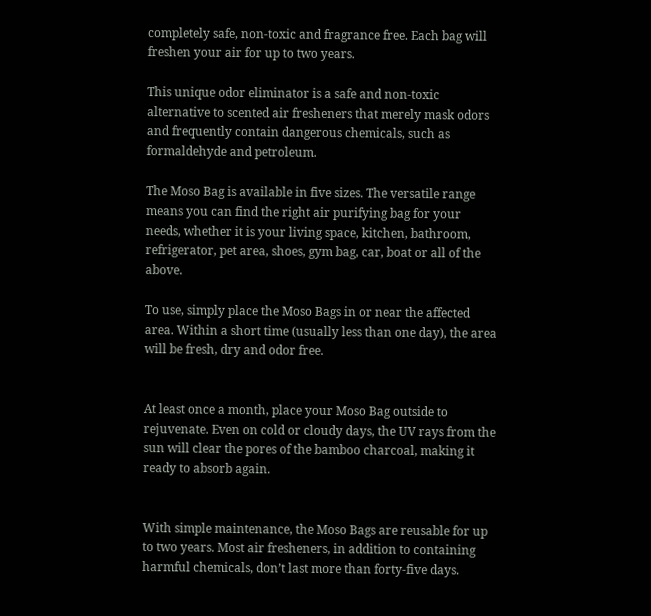completely safe, non-toxic and fragrance free. Each bag will freshen your air for up to two years.

This unique odor eliminator is a safe and non-toxic alternative to scented air fresheners that merely mask odors and frequently contain dangerous chemicals, such as formaldehyde and petroleum.

The Moso Bag is available in five sizes. The versatile range means you can find the right air purifying bag for your needs, whether it is your living space, kitchen, bathroom, refrigerator, pet area, shoes, gym bag, car, boat or all of the above.

To use, simply place the Moso Bags in or near the affected area. Within a short time (usually less than one day), the area will be fresh, dry and odor free.


At least once a month, place your Moso Bag outside to rejuvenate. Even on cold or cloudy days, the UV rays from the sun will clear the pores of the bamboo charcoal, making it ready to absorb again.


With simple maintenance, the Moso Bags are reusable for up to two years. Most air fresheners, in addition to containing harmful chemicals, don’t last more than forty-five days.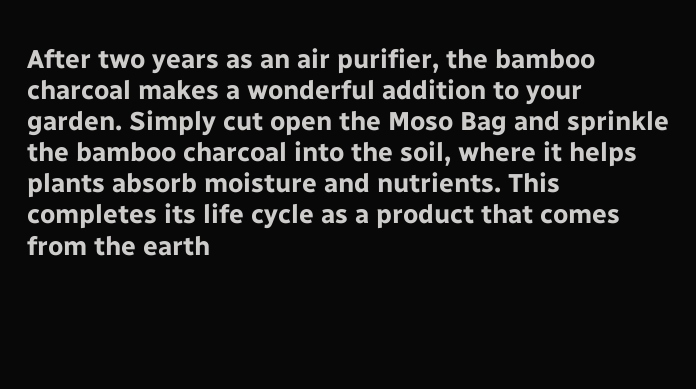After two years as an air purifier, the bamboo charcoal makes a wonderful addition to your garden. Simply cut open the Moso Bag and sprinkle the bamboo charcoal into the soil, where it helps plants absorb moisture and nutrients. This completes its life cycle as a product that comes from the earth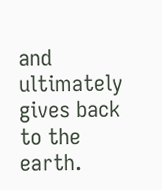and ultimately gives back to the earth.